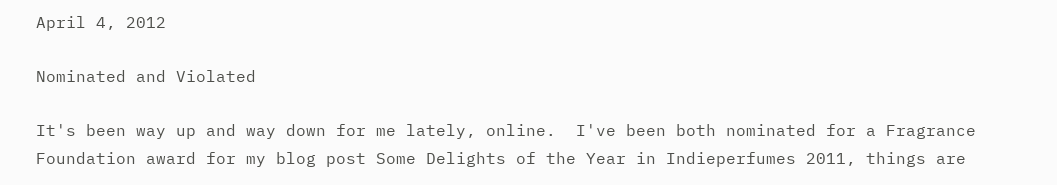April 4, 2012

Nominated and Violated

It's been way up and way down for me lately, online.  I've been both nominated for a Fragrance Foundation award for my blog post Some Delights of the Year in Indieperfumes 2011, things are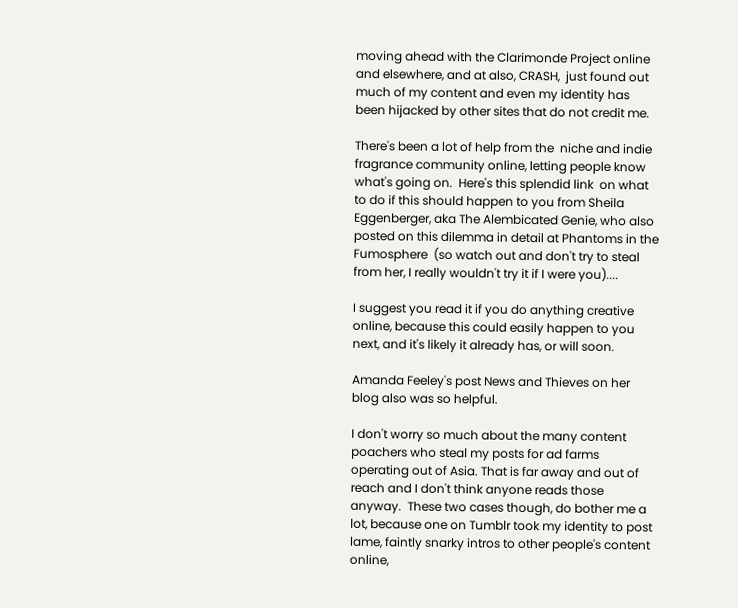moving ahead with the Clarimonde Project online and elsewhere, and at also, CRASH,  just found out much of my content and even my identity has been hijacked by other sites that do not credit me.

There's been a lot of help from the  niche and indie fragrance community online, letting people know what's going on.  Here's this splendid link  on what to do if this should happen to you from Sheila Eggenberger, aka The Alembicated Genie, who also posted on this dilemma in detail at Phantoms in the Fumosphere  (so watch out and don't try to steal from her, I really wouldn't try it if I were you)....

I suggest you read it if you do anything creative online, because this could easily happen to you next, and it's likely it already has, or will soon.

Amanda Feeley's post News and Thieves on her blog also was so helpful.

I don't worry so much about the many content poachers who steal my posts for ad farms operating out of Asia. That is far away and out of reach and I don't think anyone reads those anyway.  These two cases though, do bother me a lot, because one on Tumblr took my identity to post lame, faintly snarky intros to other people's content online,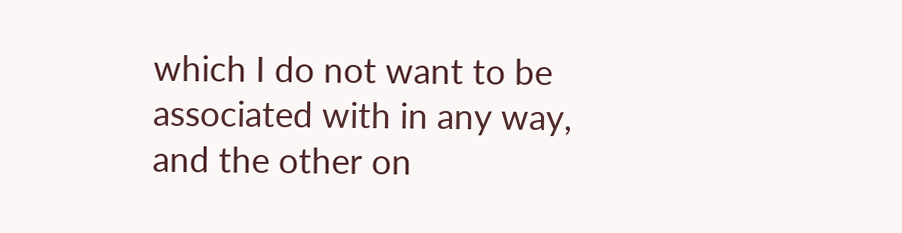which I do not want to be associated with in any way,  and the other on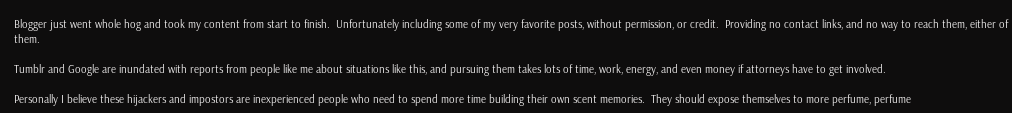Blogger just went whole hog and took my content from start to finish.  Unfortunately including some of my very favorite posts, without permission, or credit.  Providing no contact links, and no way to reach them, either of them.

Tumblr and Google are inundated with reports from people like me about situations like this, and pursuing them takes lots of time, work, energy, and even money if attorneys have to get involved.

Personally I believe these hijackers and impostors are inexperienced people who need to spend more time building their own scent memories.  They should expose themselves to more perfume, perfume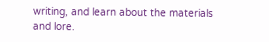writing, and learn about the materials and lore.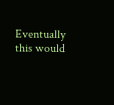Eventually this would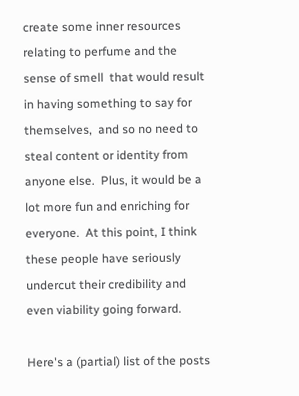create some inner resources relating to perfume and the sense of smell  that would result in having something to say for themselves,  and so no need to steal content or identity from anyone else.  Plus, it would be a lot more fun and enriching for everyone.  At this point, I think these people have seriously undercut their credibility and even viability going forward.

Here's a (partial) list of the posts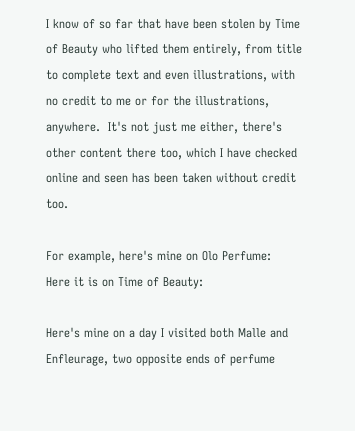I know of so far that have been stolen by Time of Beauty who lifted them entirely, from title to complete text and even illustrations, with no credit to me or for the illustrations, anywhere.  It's not just me either, there's other content there too, which I have checked online and seen has been taken without credit too.

For example, here's mine on Olo Perfume:
Here it is on Time of Beauty:

Here's mine on a day I visited both Malle and Enfleurage, two opposite ends of perfume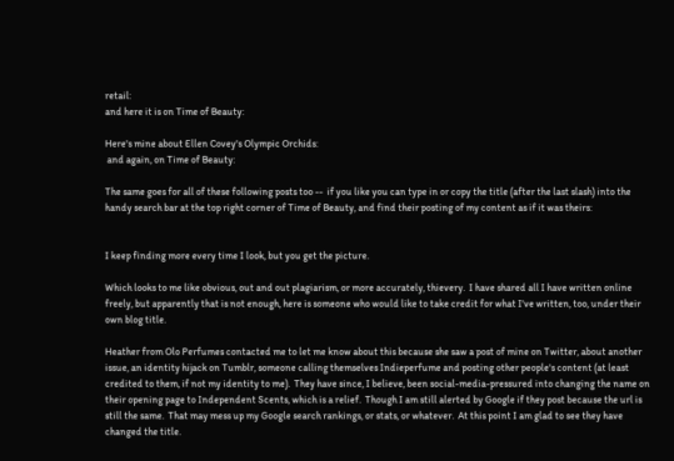retail:
and here it is on Time of Beauty:

Here's mine about Ellen Covey's Olympic Orchids:
 and again, on Time of Beauty:

The same goes for all of these following posts too --  if you like you can type in or copy the title (after the last slash) into the handy search bar at the top right corner of Time of Beauty, and find their posting of my content as if it was theirs:


I keep finding more every time I look, but you get the picture.

Which looks to me like obvious, out and out plagiarism, or more accurately, thievery.  I have shared all I have written online freely, but apparently that is not enough, here is someone who would like to take credit for what I've written, too, under their own blog title.

Heather from Olo Perfumes contacted me to let me know about this because she saw a post of mine on Twitter, about another issue, an identity hijack on Tumblr, someone calling themselves Indieperfume and posting other people's content (at least credited to them, if not my identity to me).  They have since, I believe, been social-media-pressured into changing the name on their opening page to Independent Scents, which is a relief.  Though I am still alerted by Google if they post because the url is still the same.  That may mess up my Google search rankings, or stats, or whatever.  At this point I am glad to see they have changed the title.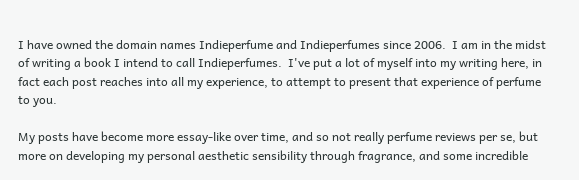I have owned the domain names Indieperfume and Indieperfumes since 2006.  I am in the midst of writing a book I intend to call Indieperfumes.  I've put a lot of myself into my writing here, in fact each post reaches into all my experience, to attempt to present that experience of perfume to you.

My posts have become more essay-like over time, and so not really perfume reviews per se, but more on developing my personal aesthetic sensibility through fragrance, and some incredible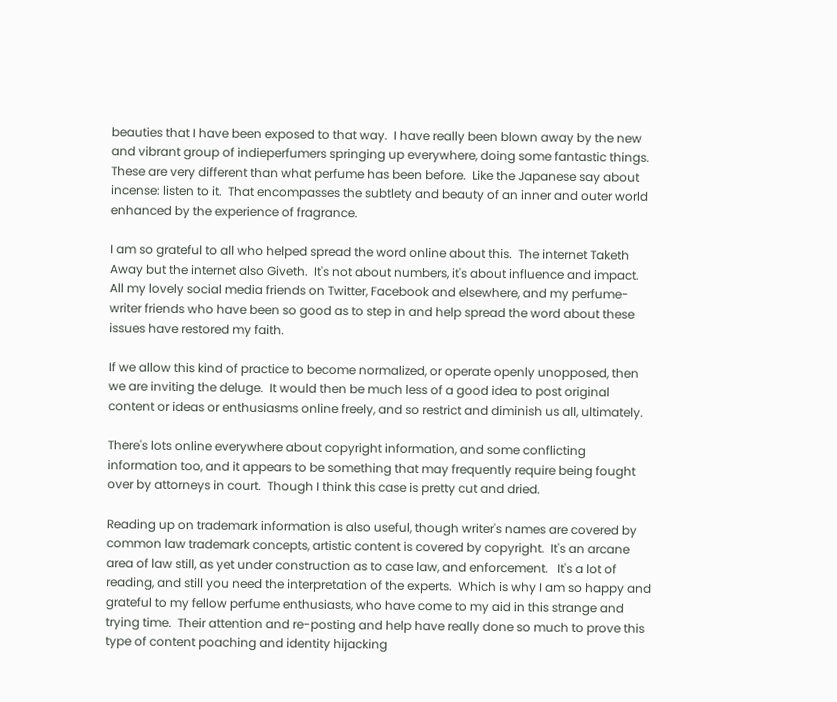beauties that I have been exposed to that way.  I have really been blown away by the new and vibrant group of indieperfumers springing up everywhere, doing some fantastic things.  These are very different than what perfume has been before.  Like the Japanese say about incense: listen to it.  That encompasses the subtlety and beauty of an inner and outer world enhanced by the experience of fragrance.

I am so grateful to all who helped spread the word online about this.  The internet Taketh Away but the internet also Giveth.  It's not about numbers, it's about influence and impact.  All my lovely social media friends on Twitter, Facebook and elsewhere, and my perfume-writer friends who have been so good as to step in and help spread the word about these issues have restored my faith.

If we allow this kind of practice to become normalized, or operate openly unopposed, then we are inviting the deluge.  It would then be much less of a good idea to post original content or ideas or enthusiasms online freely, and so restrict and diminish us all, ultimately.

There's lots online everywhere about copyright information, and some conflicting information too, and it appears to be something that may frequently require being fought over by attorneys in court.  Though I think this case is pretty cut and dried.

Reading up on trademark information is also useful, though writer's names are covered by common law trademark concepts, artistic content is covered by copyright.  It's an arcane area of law still, as yet under construction as to case law, and enforcement.   It's a lot of reading, and still you need the interpretation of the experts.  Which is why I am so happy and grateful to my fellow perfume enthusiasts, who have come to my aid in this strange and trying time.  Their attention and re-posting and help have really done so much to prove this type of content poaching and identity hijacking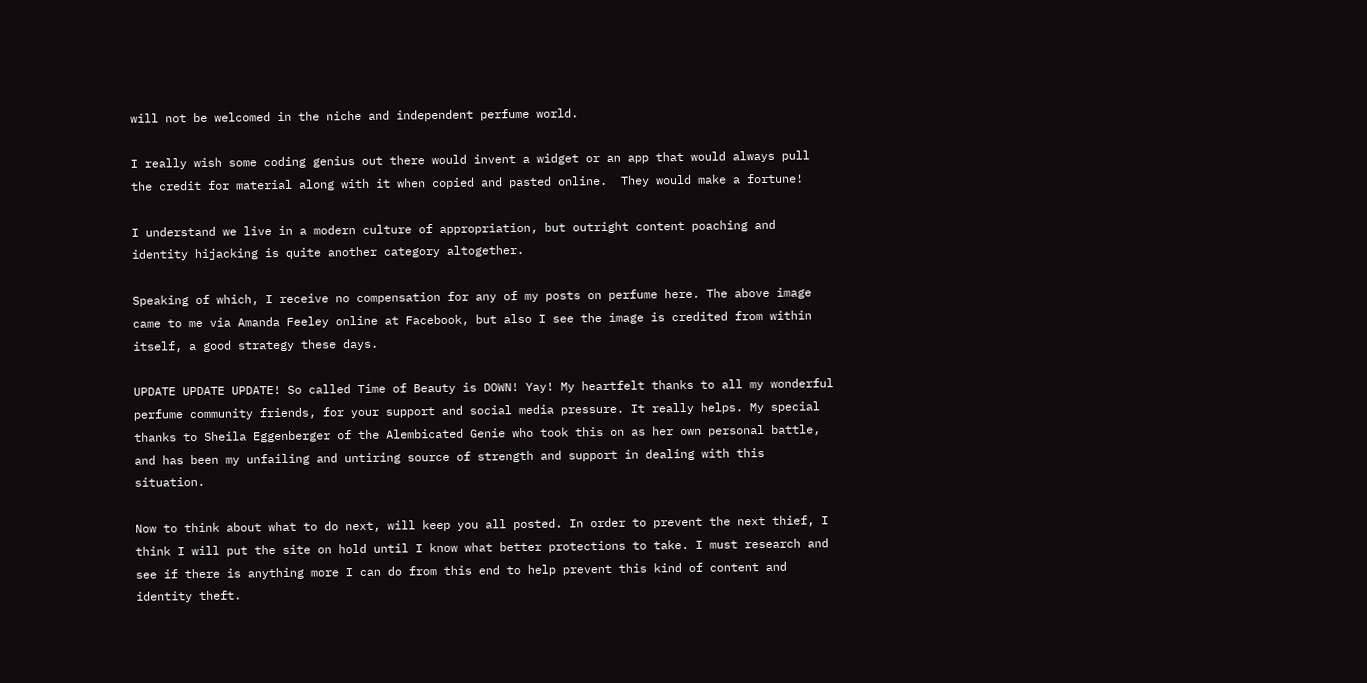will not be welcomed in the niche and independent perfume world.

I really wish some coding genius out there would invent a widget or an app that would always pull the credit for material along with it when copied and pasted online.  They would make a fortune!

I understand we live in a modern culture of appropriation, but outright content poaching and identity hijacking is quite another category altogether.

Speaking of which, I receive no compensation for any of my posts on perfume here. The above image came to me via Amanda Feeley online at Facebook, but also I see the image is credited from within itself, a good strategy these days.

UPDATE UPDATE UPDATE! So called Time of Beauty is DOWN! Yay! My heartfelt thanks to all my wonderful perfume community friends, for your support and social media pressure. It really helps. My special thanks to Sheila Eggenberger of the Alembicated Genie who took this on as her own personal battle, and has been my unfailing and untiring source of strength and support in dealing with this situation.

Now to think about what to do next, will keep you all posted. In order to prevent the next thief, I think I will put the site on hold until I know what better protections to take. I must research and see if there is anything more I can do from this end to help prevent this kind of content and identity theft.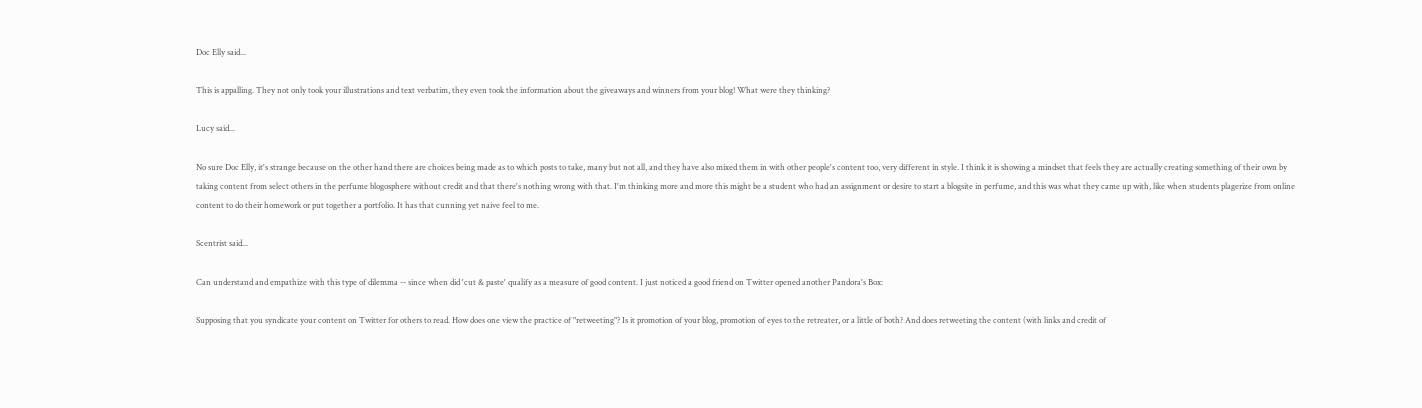Doc Elly said...

This is appalling. They not only took your illustrations and text verbatim, they even took the information about the giveaways and winners from your blog! What were they thinking?

Lucy said...

No sure Doc Elly, it's strange because on the other hand there are choices being made as to which posts to take, many but not all, and they have also mixed them in with other people's content too, very different in style. I think it is showing a mindset that feels they are actually creating something of their own by taking content from select others in the perfume blogosphere without credit and that there's nothing wrong with that. I'm thinking more and more this might be a student who had an assignment or desire to start a blogsite in perfume, and this was what they came up with, like when students plagerize from online content to do their homework or put together a portfolio. It has that cunning yet naive feel to me.

Scentrist said...

Can understand and empathize with this type of dilemma -- since when did 'cut & paste' qualify as a measure of good content. I just noticed a good friend on Twitter opened another Pandora's Box:

Supposing that you syndicate your content on Twitter for others to read. How does one view the practice of "retweeting"? Is it promotion of your blog, promotion of eyes to the retreater, or a little of both? And does retweeting the content (with links and credit of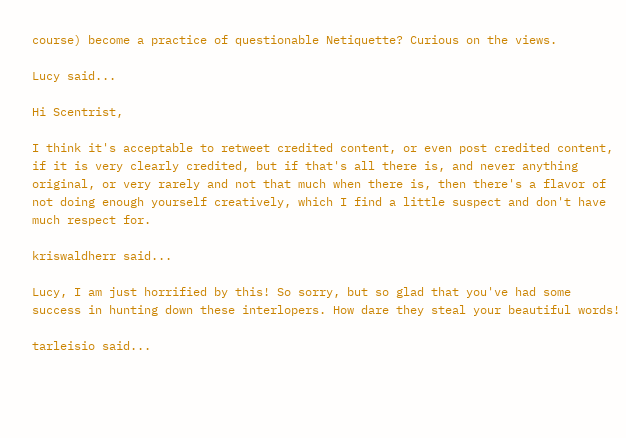course) become a practice of questionable Netiquette? Curious on the views.

Lucy said...

Hi Scentrist,

I think it's acceptable to retweet credited content, or even post credited content, if it is very clearly credited, but if that's all there is, and never anything original, or very rarely and not that much when there is, then there's a flavor of not doing enough yourself creatively, which I find a little suspect and don't have much respect for.

kriswaldherr said...

Lucy, I am just horrified by this! So sorry, but so glad that you've had some success in hunting down these interlopers. How dare they steal your beautiful words!

tarleisio said...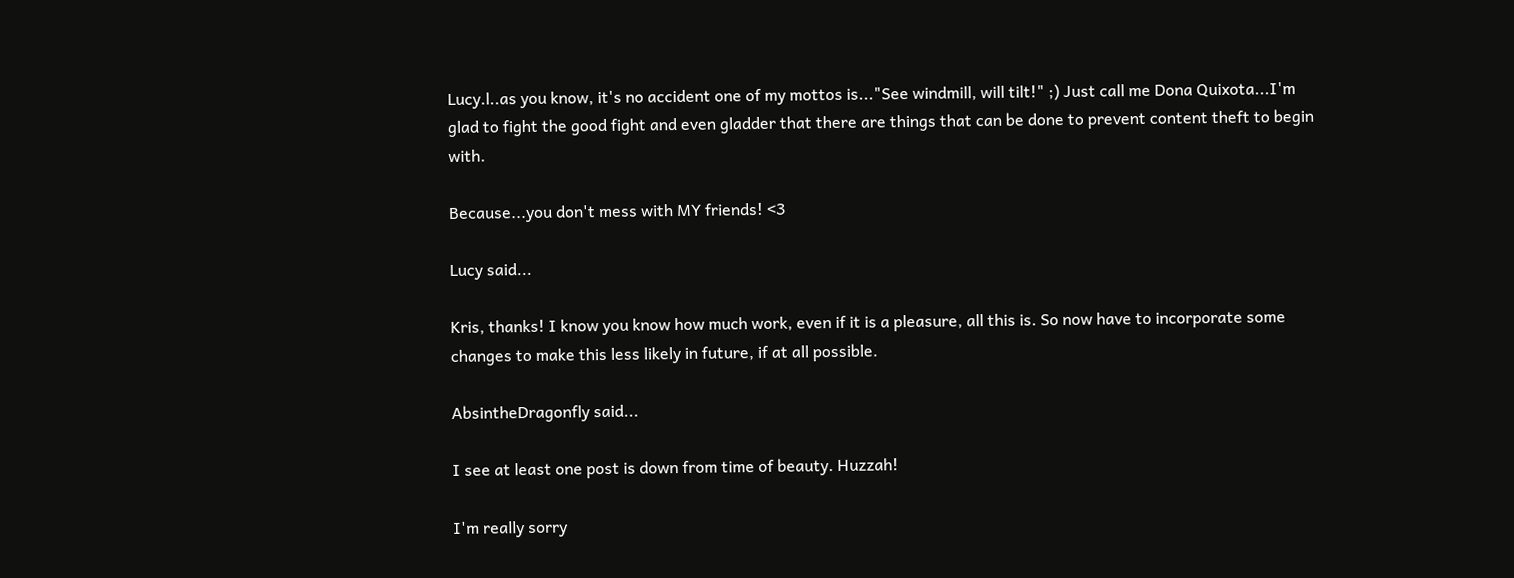Lucy.l..as you know, it's no accident one of my mottos is..."See windmill, will tilt!" ;) Just call me Dona Quixota...I'm glad to fight the good fight and even gladder that there are things that can be done to prevent content theft to begin with.

Because...you don't mess with MY friends! <3

Lucy said...

Kris, thanks! I know you know how much work, even if it is a pleasure, all this is. So now have to incorporate some changes to make this less likely in future, if at all possible.

AbsintheDragonfly said...

I see at least one post is down from time of beauty. Huzzah!

I'm really sorry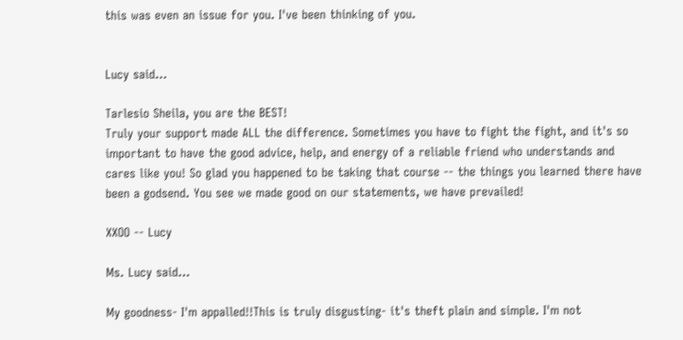this was even an issue for you. I've been thinking of you.


Lucy said...

Tarlesio Sheila, you are the BEST!
Truly your support made ALL the difference. Sometimes you have to fight the fight, and it's so important to have the good advice, help, and energy of a reliable friend who understands and cares like you! So glad you happened to be taking that course -- the things you learned there have been a godsend. You see we made good on our statements, we have prevailed!

XXOO -- Lucy

Ms. Lucy said...

My goodness- I'm appalled!!This is truly disgusting- it's theft plain and simple. I'm not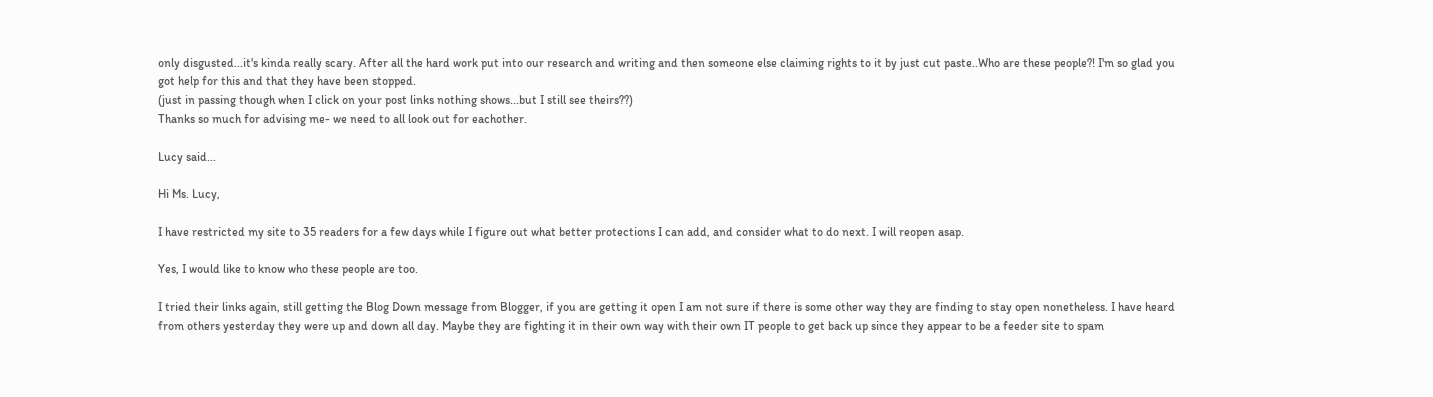only disgusted...it's kinda really scary. After all the hard work put into our research and writing and then someone else claiming rights to it by just cut paste..Who are these people?! I'm so glad you got help for this and that they have been stopped.
(just in passing though when I click on your post links nothing shows...but I still see theirs??)
Thanks so much for advising me- we need to all look out for eachother.

Lucy said...

Hi Ms. Lucy,

I have restricted my site to 35 readers for a few days while I figure out what better protections I can add, and consider what to do next. I will reopen asap.

Yes, I would like to know who these people are too.

I tried their links again, still getting the Blog Down message from Blogger, if you are getting it open I am not sure if there is some other way they are finding to stay open nonetheless. I have heard from others yesterday they were up and down all day. Maybe they are fighting it in their own way with their own IT people to get back up since they appear to be a feeder site to spam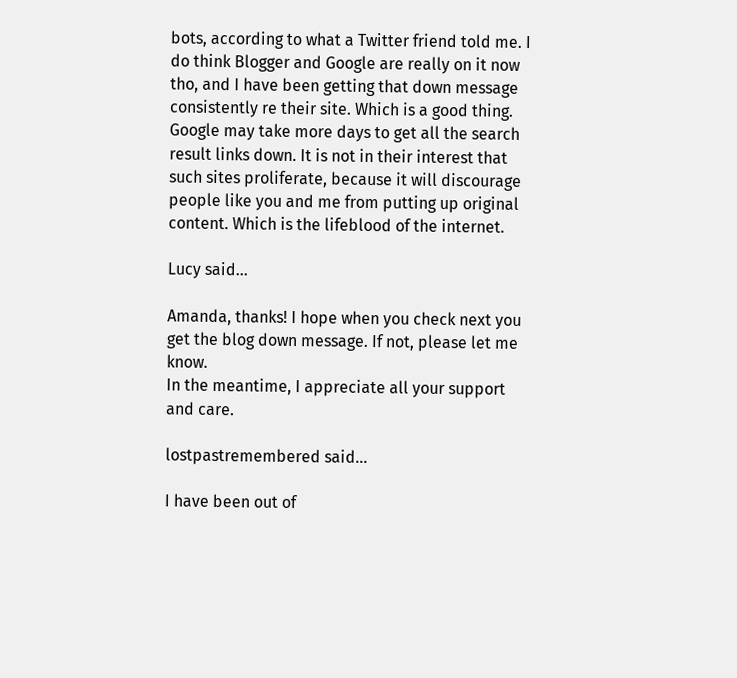bots, according to what a Twitter friend told me. I do think Blogger and Google are really on it now tho, and I have been getting that down message consistently re their site. Which is a good thing. Google may take more days to get all the search result links down. It is not in their interest that such sites proliferate, because it will discourage people like you and me from putting up original content. Which is the lifeblood of the internet.

Lucy said...

Amanda, thanks! I hope when you check next you get the blog down message. If not, please let me know.
In the meantime, I appreciate all your support and care.

lostpastremembered said...

I have been out of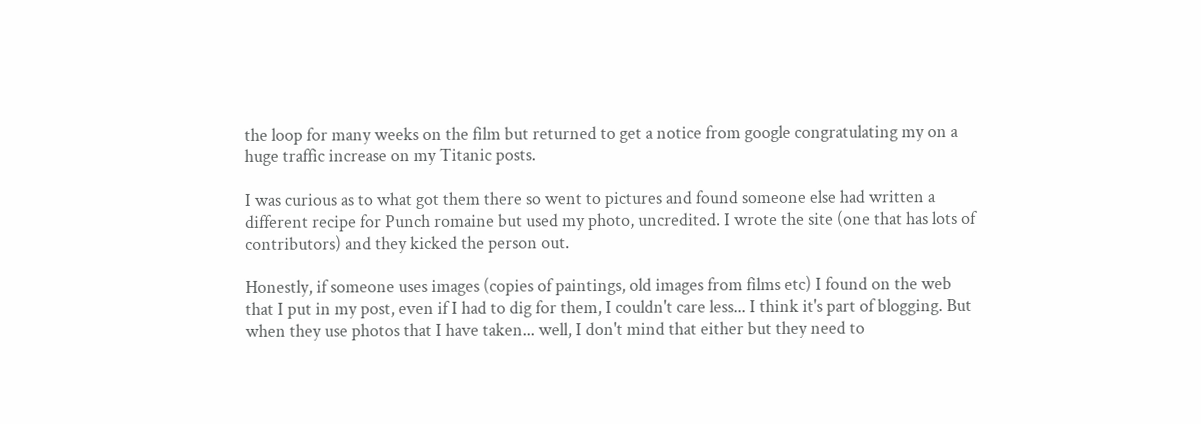the loop for many weeks on the film but returned to get a notice from google congratulating my on a huge traffic increase on my Titanic posts.

I was curious as to what got them there so went to pictures and found someone else had written a different recipe for Punch romaine but used my photo, uncredited. I wrote the site (one that has lots of contributors) and they kicked the person out.

Honestly, if someone uses images (copies of paintings, old images from films etc) I found on the web that I put in my post, even if I had to dig for them, I couldn't care less... I think it's part of blogging. But when they use photos that I have taken... well, I don't mind that either but they need to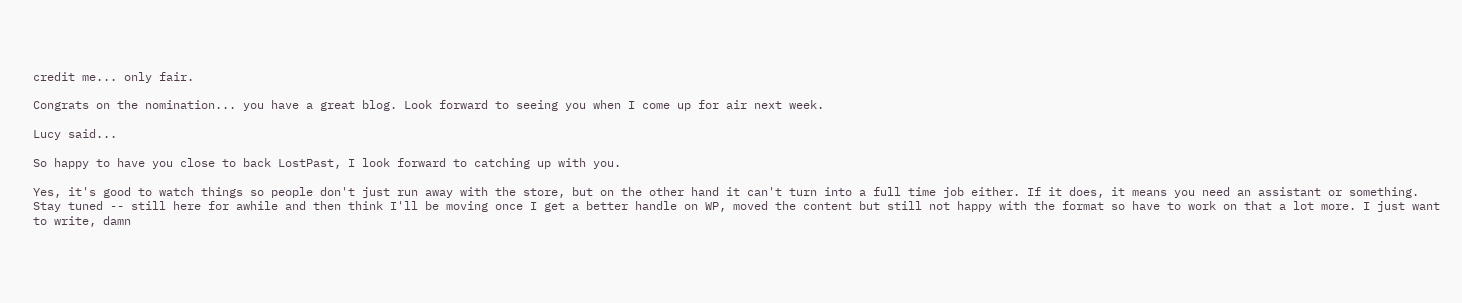credit me... only fair.

Congrats on the nomination... you have a great blog. Look forward to seeing you when I come up for air next week.

Lucy said...

So happy to have you close to back LostPast, I look forward to catching up with you.

Yes, it's good to watch things so people don't just run away with the store, but on the other hand it can't turn into a full time job either. If it does, it means you need an assistant or something.
Stay tuned -- still here for awhile and then think I'll be moving once I get a better handle on WP, moved the content but still not happy with the format so have to work on that a lot more. I just want to write, damn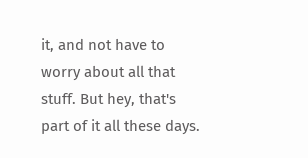it, and not have to worry about all that stuff. But hey, that's part of it all these days.